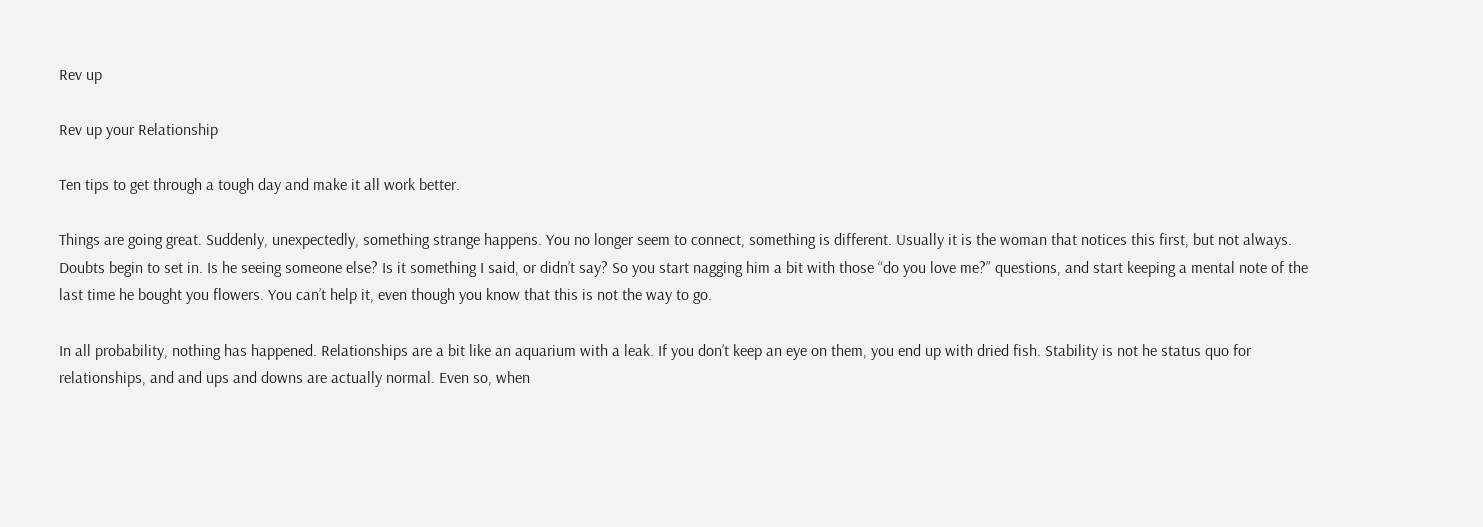Rev up

Rev up your Relationship

Ten tips to get through a tough day and make it all work better.

Things are going great. Suddenly, unexpectedly, something strange happens. You no longer seem to connect, something is different. Usually it is the woman that notices this first, but not always. Doubts begin to set in. Is he seeing someone else? Is it something I said, or didn’t say? So you start nagging him a bit with those “do you love me?” questions, and start keeping a mental note of the last time he bought you flowers. You can’t help it, even though you know that this is not the way to go.

In all probability, nothing has happened. Relationships are a bit like an aquarium with a leak. If you don’t keep an eye on them, you end up with dried fish. Stability is not he status quo for relationships, and and ups and downs are actually normal. Even so, when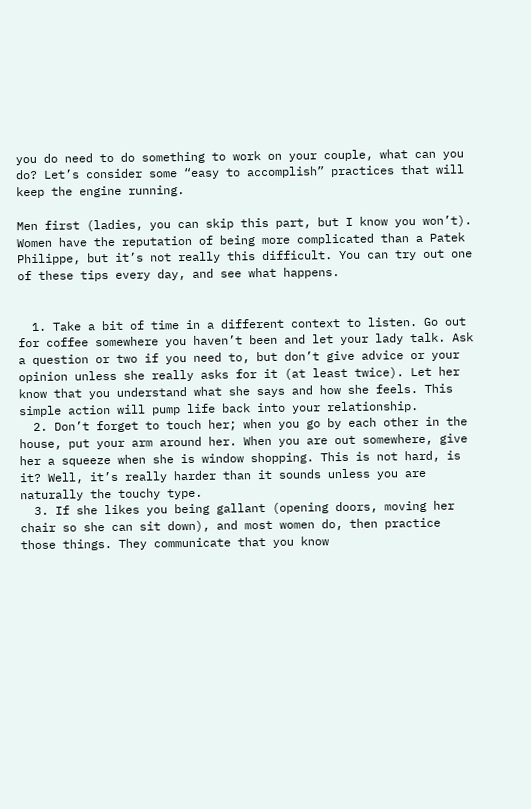you do need to do something to work on your couple, what can you do? Let’s consider some “easy to accomplish” practices that will keep the engine running.

Men first (ladies, you can skip this part, but I know you won’t). Women have the reputation of being more complicated than a Patek Philippe, but it’s not really this difficult. You can try out one of these tips every day, and see what happens.


  1. Take a bit of time in a different context to listen. Go out for coffee somewhere you haven’t been and let your lady talk. Ask a question or two if you need to, but don’t give advice or your opinion unless she really asks for it (at least twice). Let her know that you understand what she says and how she feels. This simple action will pump life back into your relationship.
  2. Don’t forget to touch her; when you go by each other in the house, put your arm around her. When you are out somewhere, give her a squeeze when she is window shopping. This is not hard, is it? Well, it’s really harder than it sounds unless you are naturally the touchy type.
  3. If she likes you being gallant (opening doors, moving her chair so she can sit down), and most women do, then practice those things. They communicate that you know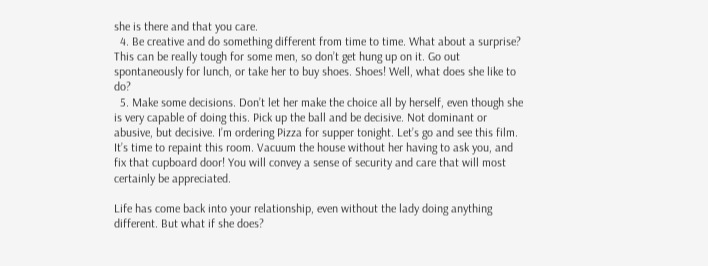she is there and that you care.
  4. Be creative and do something different from time to time. What about a surprise? This can be really tough for some men, so don’t get hung up on it. Go out spontaneously for lunch, or take her to buy shoes. Shoes! Well, what does she like to do?
  5. Make some decisions. Don’t let her make the choice all by herself, even though she is very capable of doing this. Pick up the ball and be decisive. Not dominant or abusive, but decisive. I’m ordering Pizza for supper tonight. Let’s go and see this film. It’s time to repaint this room. Vacuum the house without her having to ask you, and fix that cupboard door! You will convey a sense of security and care that will most certainly be appreciated.

Life has come back into your relationship, even without the lady doing anything different. But what if she does?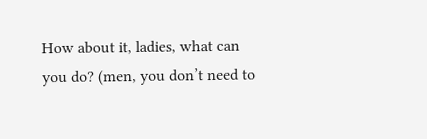How about it, ladies, what can you do? (men, you don’t need to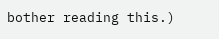bother reading this.)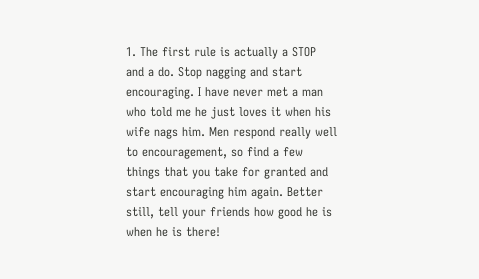1. The first rule is actually a STOP and a do. Stop nagging and start encouraging. I have never met a man who told me he just loves it when his wife nags him. Men respond really well to encouragement, so find a few things that you take for granted and start encouraging him again. Better still, tell your friends how good he is when he is there!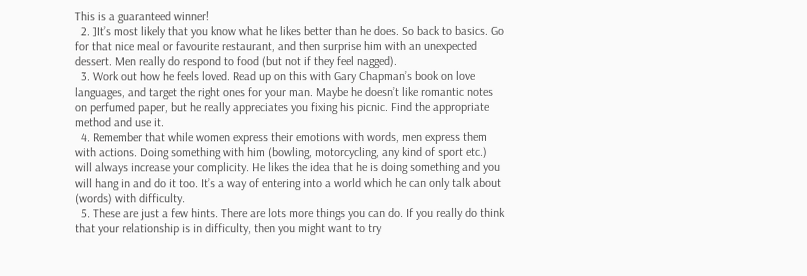This is a guaranteed winner!
  2. ]It’s most likely that you know what he likes better than he does. So back to basics. Go for that nice meal or favourite restaurant, and then surprise him with an unexpected dessert. Men really do respond to food (but not if they feel nagged).
  3. Work out how he feels loved. Read up on this with Gary Chapman’s book on love languages, and target the right ones for your man. Maybe he doesn’t like romantic notes on perfumed paper, but he really appreciates you fixing his picnic. Find the appropriate method and use it.
  4. Remember that while women express their emotions with words, men express them with actions. Doing something with him (bowling, motorcycling, any kind of sport etc.) will always increase your complicity. He likes the idea that he is doing something and you will hang in and do it too. It’s a way of entering into a world which he can only talk about (words) with difficulty.
  5. These are just a few hints. There are lots more things you can do. If you really do think that your relationship is in difficulty, then you might want to try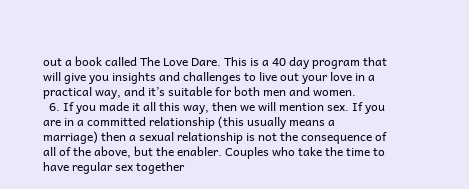out a book called The Love Dare. This is a 40 day program that will give you insights and challenges to live out your love in a practical way, and it’s suitable for both men and women.
  6. If you made it all this way, then we will mention sex. If you are in a committed relationship (this usually means a marriage) then a sexual relationship is not the consequence of all of the above, but the enabler. Couples who take the time to have regular sex together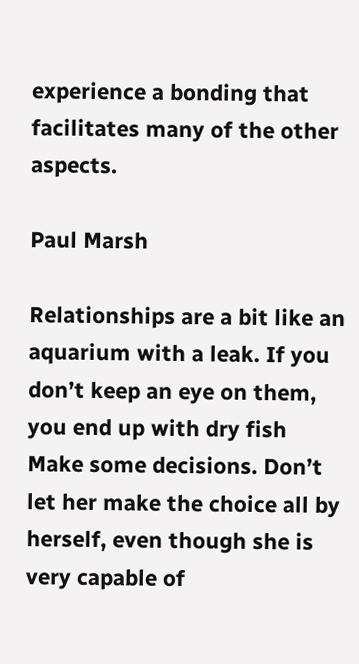experience a bonding that facilitates many of the other aspects.

Paul Marsh

Relationships are a bit like an aquarium with a leak. If you don’t keep an eye on them, you end up with dry fish
Make some decisions. Don’t let her make the choice all by herself, even though she is very capable of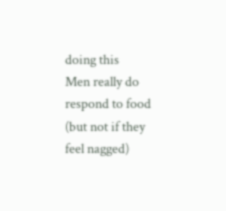doing this
Men really do respond to food (but not if they feel nagged)